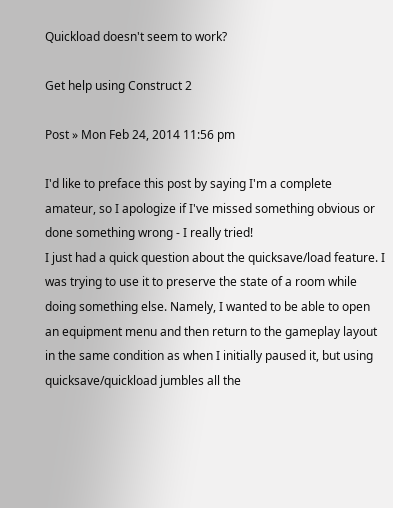Quickload doesn't seem to work?

Get help using Construct 2

Post » Mon Feb 24, 2014 11:56 pm

I'd like to preface this post by saying I'm a complete amateur, so I apologize if I've missed something obvious or done something wrong - I really tried!
I just had a quick question about the quicksave/load feature. I was trying to use it to preserve the state of a room while doing something else. Namely, I wanted to be able to open an equipment menu and then return to the gameplay layout in the same condition as when I initially paused it, but using quicksave/quickload jumbles all the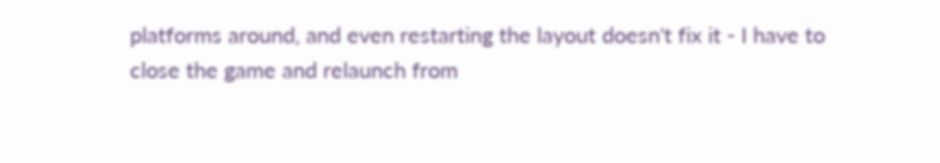platforms around, and even restarting the layout doesn't fix it - I have to close the game and relaunch from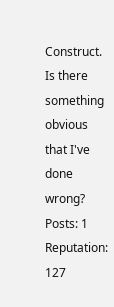Construct. Is there something obvious that I've done wrong?
Posts: 1
Reputation: 127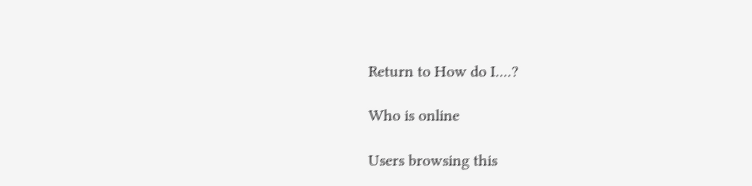Return to How do I....?

Who is online

Users browsing this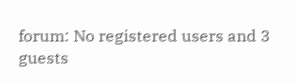forum: No registered users and 3 guests